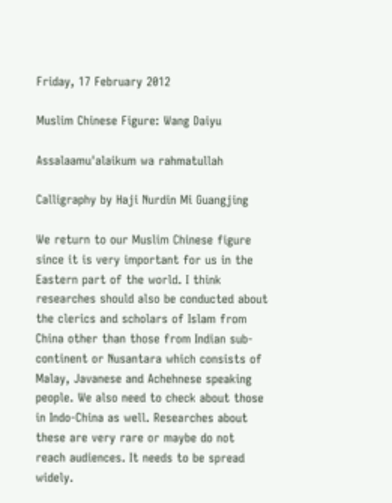Friday, 17 February 2012

Muslim Chinese Figure: Wang Daiyu

Assalaamu'alaikum wa rahmatullah

Calligraphy by Haji Nurdin Mi Guangjing

We return to our Muslim Chinese figure since it is very important for us in the Eastern part of the world. I think researches should also be conducted about the clerics and scholars of Islam from China other than those from Indian sub-continent or Nusantara which consists of Malay, Javanese and Achehnese speaking people. We also need to check about those in Indo-China as well. Researches about these are very rare or maybe do not reach audiences. It needs to be spread widely.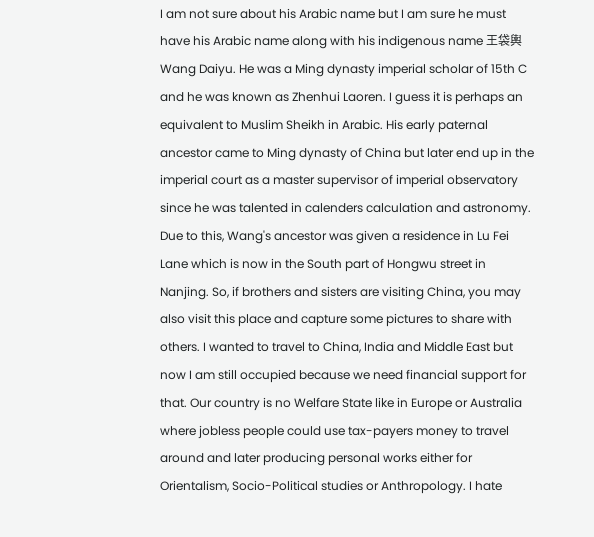I am not sure about his Arabic name but I am sure he must have his Arabic name along with his indigenous name 王袋輿 Wang Daiyu. He was a Ming dynasty imperial scholar of 15th C and he was known as Zhenhui Laoren. I guess it is perhaps an equivalent to Muslim Sheikh in Arabic. His early paternal ancestor came to Ming dynasty of China but later end up in the imperial court as a master supervisor of imperial observatory since he was talented in calenders calculation and astronomy. Due to this, Wang's ancestor was given a residence in Lu Fei Lane which is now in the South part of Hongwu street in Nanjing. So, if brothers and sisters are visiting China, you may also visit this place and capture some pictures to share with others. I wanted to travel to China, India and Middle East but now I am still occupied because we need financial support for that. Our country is no Welfare State like in Europe or Australia where jobless people could use tax-payers money to travel around and later producing personal works either for Orientalism, Socio-Political studies or Anthropology. I hate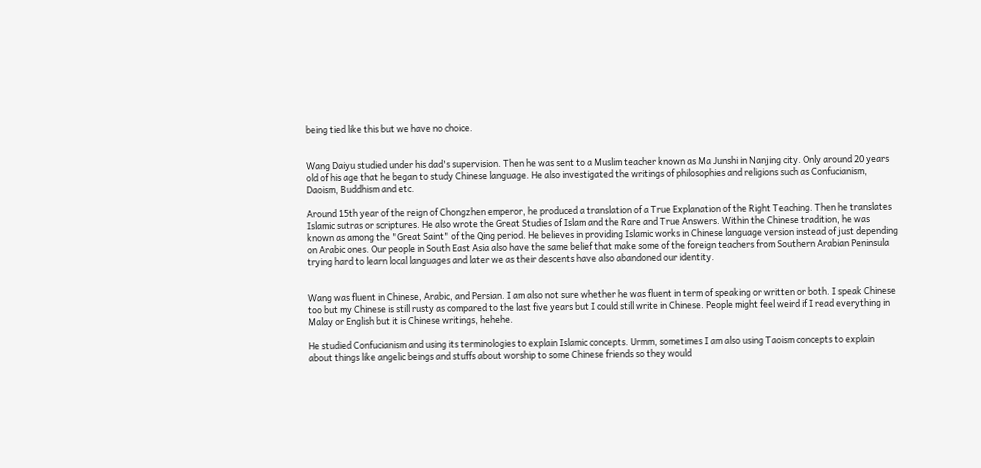being tied like this but we have no choice.


Wang Daiyu studied under his dad's supervision. Then he was sent to a Muslim teacher known as Ma Junshi in Nanjing city. Only around 20 years old of his age that he began to study Chinese language. He also investigated the writings of philosophies and religions such as Confucianism, Daoism, Buddhism and etc.

Around 15th year of the reign of Chongzhen emperor, he produced a translation of a True Explanation of the Right Teaching. Then he translates Islamic sutras or scriptures. He also wrote the Great Studies of Islam and the Rare and True Answers. Within the Chinese tradition, he was known as among the "Great Saint" of the Qing period. He believes in providing Islamic works in Chinese language version instead of just depending on Arabic ones. Our people in South East Asia also have the same belief that make some of the foreign teachers from Southern Arabian Peninsula trying hard to learn local languages and later we as their descents have also abandoned our identity.


Wang was fluent in Chinese, Arabic, and Persian. I am also not sure whether he was fluent in term of speaking or written or both. I speak Chinese too but my Chinese is still rusty as compared to the last five years but I could still write in Chinese. People might feel weird if I read everything in Malay or English but it is Chinese writings, hehehe.

He studied Confucianism and using its terminologies to explain Islamic concepts. Urmm, sometimes I am also using Taoism concepts to explain about things like angelic beings and stuffs about worship to some Chinese friends so they would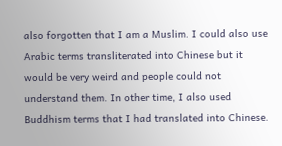also forgotten that I am a Muslim. I could also use Arabic terms transliterated into Chinese but it would be very weird and people could not understand them. In other time, I also used Buddhism terms that I had translated into Chinese.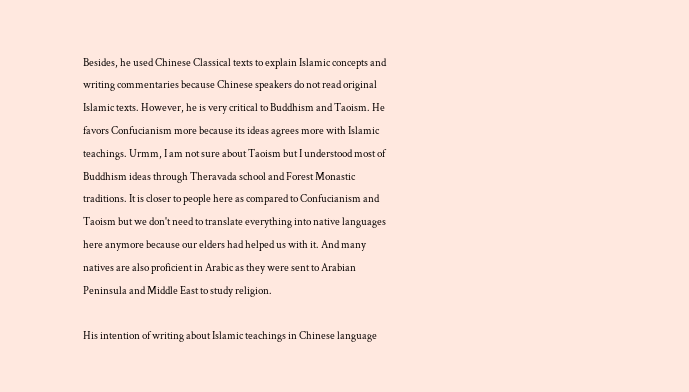Besides, he used Chinese Classical texts to explain Islamic concepts and writing commentaries because Chinese speakers do not read original Islamic texts. However, he is very critical to Buddhism and Taoism. He favors Confucianism more because its ideas agrees more with Islamic teachings. Urmm, I am not sure about Taoism but I understood most of Buddhism ideas through Theravada school and Forest Monastic traditions. It is closer to people here as compared to Confucianism and Taoism but we don't need to translate everything into native languages here anymore because our elders had helped us with it. And many natives are also proficient in Arabic as they were sent to Arabian Peninsula and Middle East to study religion.

His intention of writing about Islamic teachings in Chinese language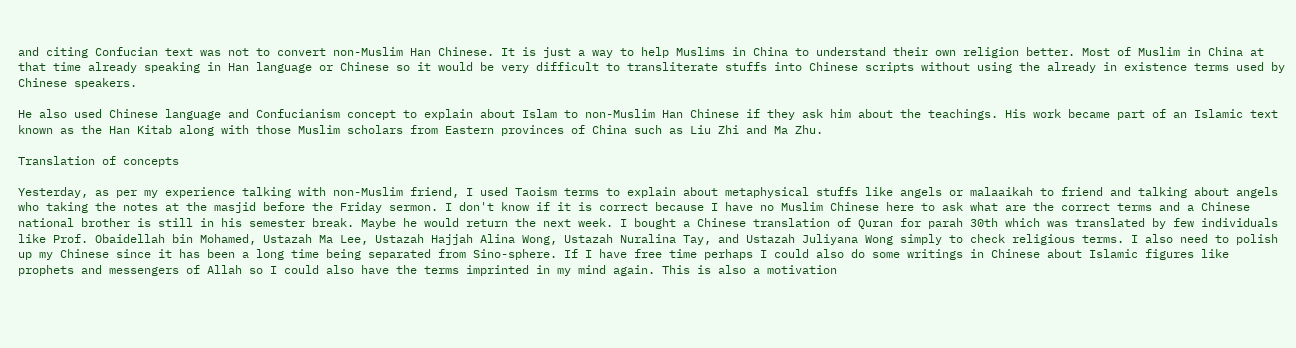and citing Confucian text was not to convert non-Muslim Han Chinese. It is just a way to help Muslims in China to understand their own religion better. Most of Muslim in China at that time already speaking in Han language or Chinese so it would be very difficult to transliterate stuffs into Chinese scripts without using the already in existence terms used by Chinese speakers.

He also used Chinese language and Confucianism concept to explain about Islam to non-Muslim Han Chinese if they ask him about the teachings. His work became part of an Islamic text known as the Han Kitab along with those Muslim scholars from Eastern provinces of China such as Liu Zhi and Ma Zhu.

Translation of concepts

Yesterday, as per my experience talking with non-Muslim friend, I used Taoism terms to explain about metaphysical stuffs like angels or malaaikah to friend and talking about angels who taking the notes at the masjid before the Friday sermon. I don't know if it is correct because I have no Muslim Chinese here to ask what are the correct terms and a Chinese national brother is still in his semester break. Maybe he would return the next week. I bought a Chinese translation of Quran for parah 30th which was translated by few individuals like Prof. Obaidellah bin Mohamed, Ustazah Ma Lee, Ustazah Hajjah Alina Wong, Ustazah Nuralina Tay, and Ustazah Juliyana Wong simply to check religious terms. I also need to polish up my Chinese since it has been a long time being separated from Sino-sphere. If I have free time perhaps I could also do some writings in Chinese about Islamic figures like prophets and messengers of Allah so I could also have the terms imprinted in my mind again. This is also a motivation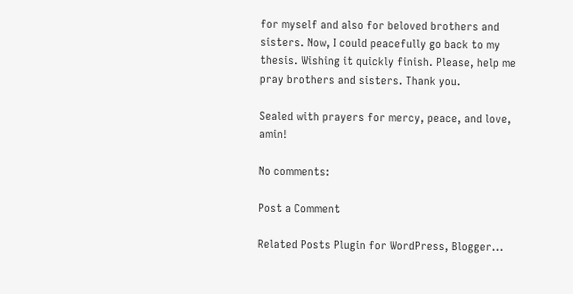for myself and also for beloved brothers and sisters. Now, I could peacefully go back to my thesis. Wishing it quickly finish. Please, help me pray brothers and sisters. Thank you.

Sealed with prayers for mercy, peace, and love, amin!

No comments:

Post a Comment

Related Posts Plugin for WordPress, Blogger...